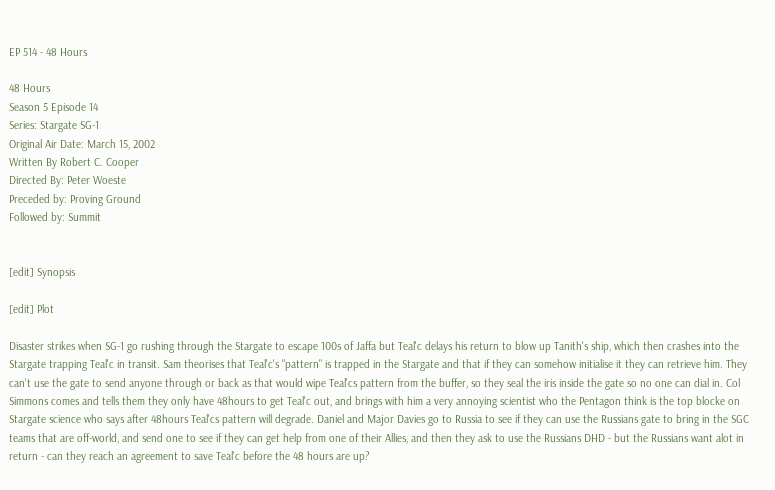EP 514 - 48 Hours

48 Hours
Season 5 Episode 14
Series: Stargate SG-1
Original Air Date: March 15, 2002
Written By Robert C. Cooper
Directed By: Peter Woeste
Preceded by: Proving Ground
Followed by: Summit


[edit] Synopsis

[edit] Plot

Disaster strikes when SG-1 go rushing through the Stargate to escape 100s of Jaffa but Teal'c delays his return to blow up Tanith's ship, which then crashes into the Stargate trapping Teal'c in transit. Sam theorises that Teal'c's "pattern" is trapped in the Stargate and that if they can somehow initialise it they can retrieve him. They can't use the gate to send anyone through or back as that would wipe Teal'cs pattern from the buffer, so they seal the iris inside the gate so no one can dial in. Col Simmons comes and tells them they only have 48hours to get Teal'c out, and brings with him a very annoying scientist who the Pentagon think is the top blocke on Stargate science who says after 48hours Teal'cs pattern will degrade. Daniel and Major Davies go to Russia to see if they can use the Russians gate to bring in the SGC teams that are off-world, and send one to see if they can get help from one of their Allies, and then they ask to use the Russians DHD - but the Russians want alot in return - can they reach an agreement to save Teal'c before the 48 hours are up?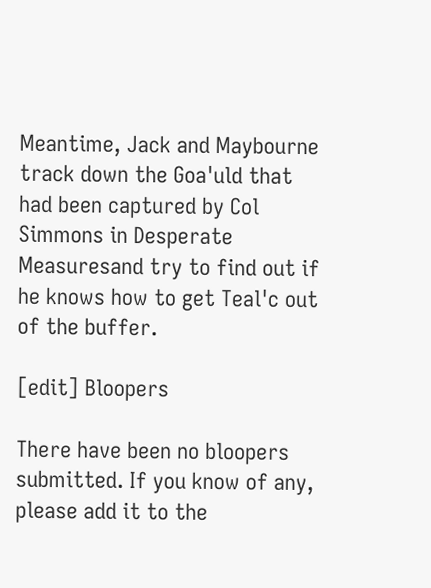Meantime, Jack and Maybourne track down the Goa'uld that had been captured by Col Simmons in Desperate Measuresand try to find out if he knows how to get Teal'c out of the buffer.

[edit] Bloopers

There have been no bloopers submitted. If you know of any, please add it to the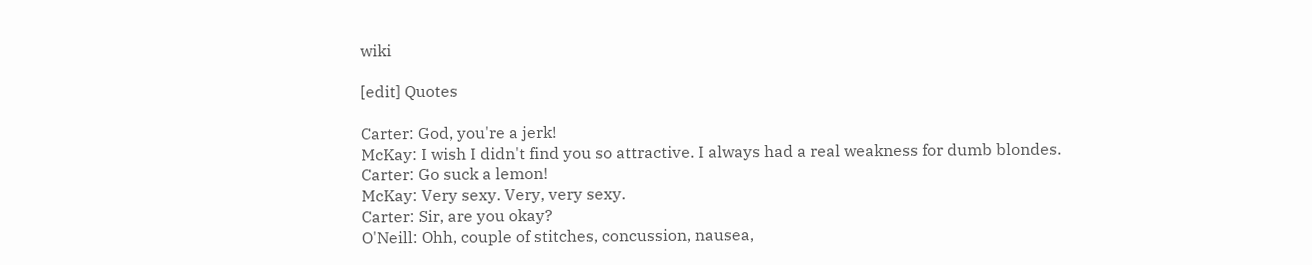wiki

[edit] Quotes

Carter: God, you're a jerk!
McKay: I wish I didn't find you so attractive. I always had a real weakness for dumb blondes.
Carter: Go suck a lemon!
McKay: Very sexy. Very, very sexy.
Carter: Sir, are you okay?
O'Neill: Ohh, couple of stitches, concussion, nausea,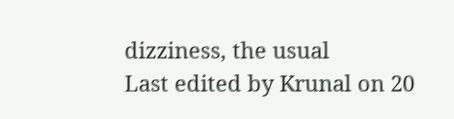dizziness, the usual
Last edited by Krunal on 20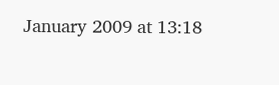January 2009 at 13:18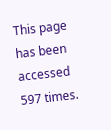This page has been accessed 597 times.